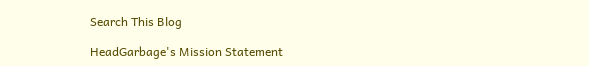Search This Blog

HeadGarbage's Mission Statement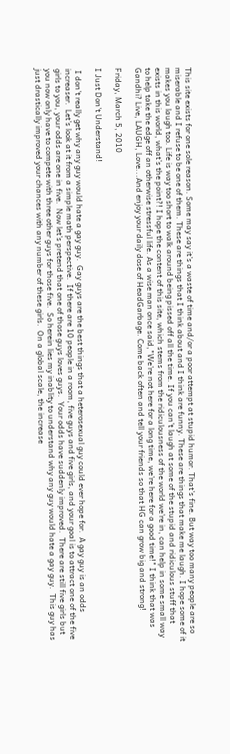This site exists for one sole reason. Some may say it's a waste of time and/or a poor attempt at stupid humor. That's fine. But way too many people are so miserable and I refuse to be one of them. These are things that I think about and I think are funny. These are things that make me laugh. I hope some of it makes you laugh too. Life is way too short to walk around being pissed off all the time. If you can’t laugh at some of the stupid and ridiculous stuff that exists in this world, what’s the point?! I hope the content of this site, which stems from the ridiculousness of the world we're in, can help in some small way to help take the edge off an otherwise stressful life. As a wise man once said,"We're not here for a long time, we're here for a good time!" I think that was Gandhi? Live, LAUGH, Love...And enjoy your daily dose of HeadGarbage. Come back often and tell your friends so that HG can grow big and strong!

Friday, March 5, 2010

I Just Don't Understand!

 I don't really get why any guy would hate a gay guy.  Gay guys are the best things that a heterosexual guy could ever hope for.  A gay guy is an odds increaser.  Let's look at it from a simple math perspective.  If there are 10 people in a room, five guys and five girls, and your goal is to attract one of the five girls to you, your odds are one in five.  Now let's pretend that one of those guys loves guys.  Your odds have suddenly improved.  There are still five girls but you now only have to compete with three other guys for those five.  So herein lies my inablity to understand why any guy would hate a gay guy.  This guy has just drastically improved your chances with any number of these girls.  On a global scale, the increase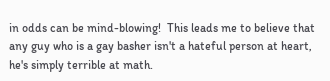in odds can be mind-blowing!  This leads me to believe that any guy who is a gay basher isn't a hateful person at heart, he's simply terrible at math.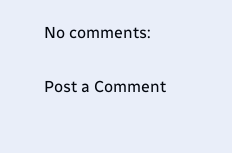No comments:

Post a Comment